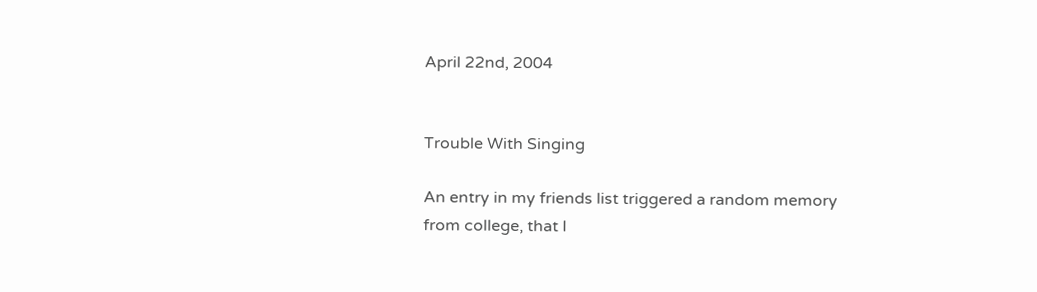April 22nd, 2004


Trouble With Singing

An entry in my friends list triggered a random memory from college, that I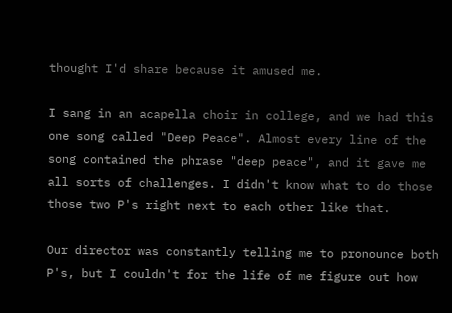thought I'd share because it amused me.

I sang in an acapella choir in college, and we had this one song called "Deep Peace". Almost every line of the song contained the phrase "deep peace", and it gave me all sorts of challenges. I didn't know what to do those those two P's right next to each other like that.

Our director was constantly telling me to pronounce both P's, but I couldn't for the life of me figure out how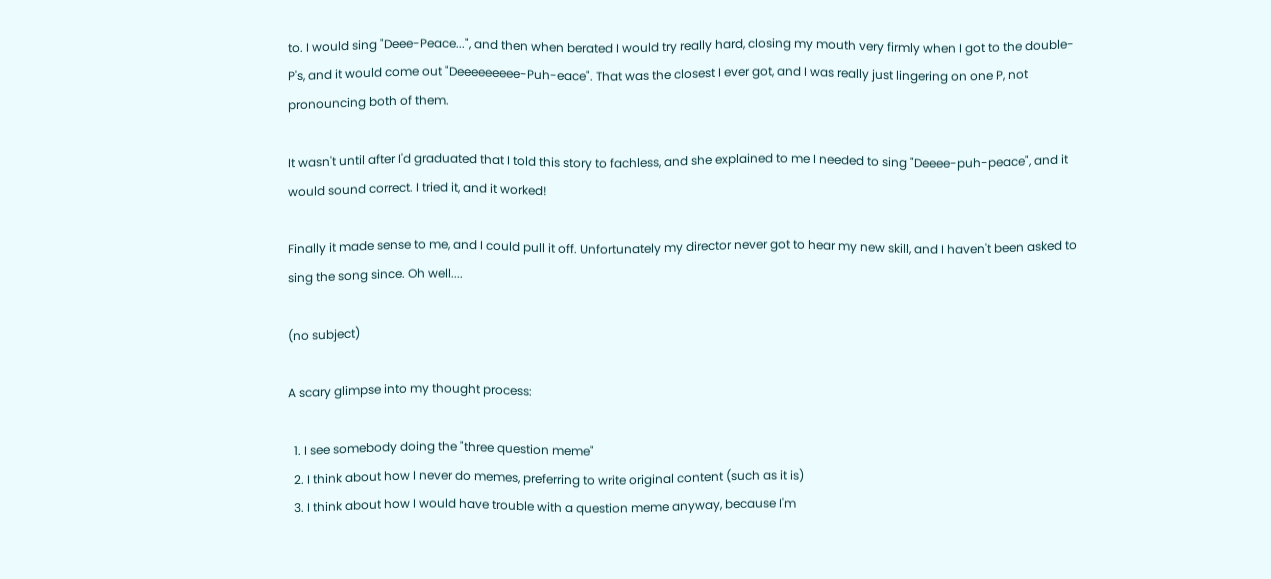to. I would sing "Deee-Peace...", and then when berated I would try really hard, closing my mouth very firmly when I got to the double-P's, and it would come out "Deeeeeeeee-Puh-eace". That was the closest I ever got, and I was really just lingering on one P, not pronouncing both of them.

It wasn't until after I'd graduated that I told this story to fachless, and she explained to me I needed to sing "Deeee-puh-peace", and it would sound correct. I tried it, and it worked!

Finally it made sense to me, and I could pull it off. Unfortunately my director never got to hear my new skill, and I haven't been asked to sing the song since. Oh well....

(no subject)

A scary glimpse into my thought process:

  1. I see somebody doing the "three question meme"
  2. I think about how I never do memes, preferring to write original content (such as it is)
  3. I think about how I would have trouble with a question meme anyway, because I'm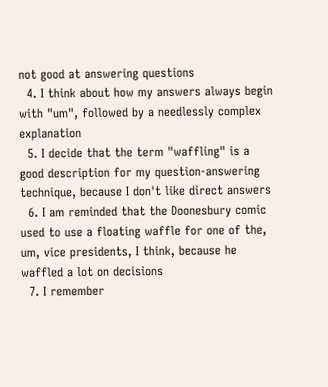not good at answering questions
  4. I think about how my answers always begin with "um", followed by a needlessly complex explanation
  5. I decide that the term "waffling" is a good description for my question-answering technique, because I don't like direct answers
  6. I am reminded that the Doonesbury comic used to use a floating waffle for one of the, um, vice presidents, I think, because he waffled a lot on decisions
  7. I remember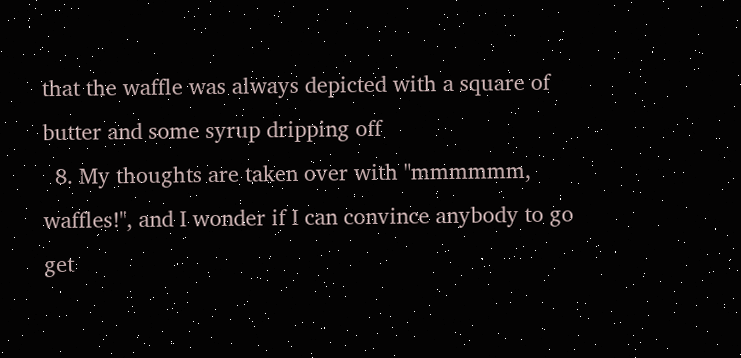that the waffle was always depicted with a square of butter and some syrup dripping off
  8. My thoughts are taken over with "mmmmmm, waffles!", and I wonder if I can convince anybody to go get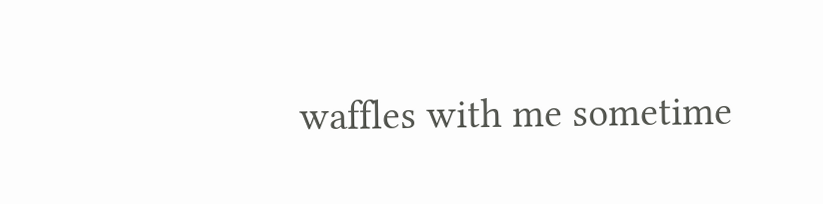waffles with me sometime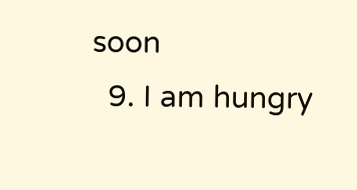soon
  9. I am hungry